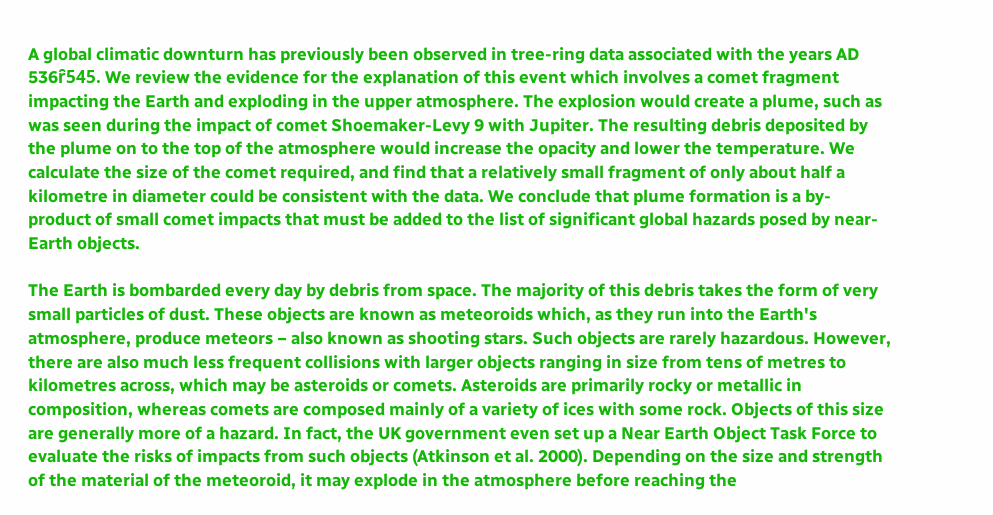A global climatic downturn has previously been observed in tree-ring data associated with the years AD 536ȓ545. We review the evidence for the explanation of this event which involves a comet fragment impacting the Earth and exploding in the upper atmosphere. The explosion would create a plume, such as was seen during the impact of comet Shoemaker-Levy 9 with Jupiter. The resulting debris deposited by the plume on to the top of the atmosphere would increase the opacity and lower the temperature. We calculate the size of the comet required, and find that a relatively small fragment of only about half a kilometre in diameter could be consistent with the data. We conclude that plume formation is a by-product of small comet impacts that must be added to the list of significant global hazards posed by near-Earth objects.

The Earth is bombarded every day by debris from space. The majority of this debris takes the form of very small particles of dust. These objects are known as meteoroids which, as they run into the Earth's atmosphere, produce meteors − also known as shooting stars. Such objects are rarely hazardous. However, there are also much less frequent collisions with larger objects ranging in size from tens of metres to kilometres across, which may be asteroids or comets. Asteroids are primarily rocky or metallic in composition, whereas comets are composed mainly of a variety of ices with some rock. Objects of this size are generally more of a hazard. In fact, the UK government even set up a Near Earth Object Task Force to evaluate the risks of impacts from such objects (Atkinson et al. 2000). Depending on the size and strength of the material of the meteoroid, it may explode in the atmosphere before reaching the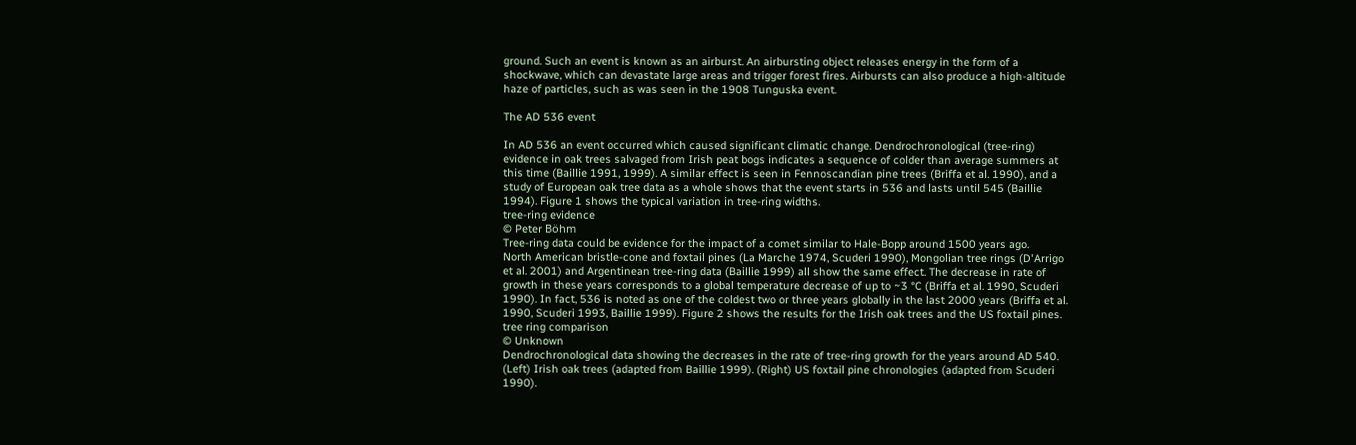ground. Such an event is known as an airburst. An airbursting object releases energy in the form of a shockwave, which can devastate large areas and trigger forest fires. Airbursts can also produce a high-altitude haze of particles, such as was seen in the 1908 Tunguska event.

The AD 536 event

In AD 536 an event occurred which caused significant climatic change. Dendrochronological (tree-ring) evidence in oak trees salvaged from Irish peat bogs indicates a sequence of colder than average summers at this time (Baillie 1991, 1999). A similar effect is seen in Fennoscandian pine trees (Briffa et al. 1990), and a study of European oak tree data as a whole shows that the event starts in 536 and lasts until 545 (Baillie 1994). Figure 1 shows the typical variation in tree-ring widths.
tree-ring evidence
© Peter Böhm
Tree-ring data could be evidence for the impact of a comet similar to Hale-Bopp around 1500 years ago.
North American bristle-cone and foxtail pines (La Marche 1974, Scuderi 1990), Mongolian tree rings (D'Arrigo et al. 2001) and Argentinean tree-ring data (Baillie 1999) all show the same effect. The decrease in rate of growth in these years corresponds to a global temperature decrease of up to ~3 °C (Briffa et al. 1990, Scuderi 1990). In fact, 536 is noted as one of the coldest two or three years globally in the last 2000 years (Briffa et al. 1990, Scuderi 1993, Baillie 1999). Figure 2 shows the results for the Irish oak trees and the US foxtail pines.
tree ring comparison
© Unknown
Dendrochronological data showing the decreases in the rate of tree-ring growth for the years around AD 540. (Left) Irish oak trees (adapted from Baillie 1999). (Right) US foxtail pine chronologies (adapted from Scuderi 1990).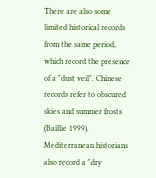There are also some limited historical records from the same period, which record the presence of a "dust veil". Chinese records refer to obscured skies and summer frosts (Baillie 1999). Mediterranean historians also record a "dry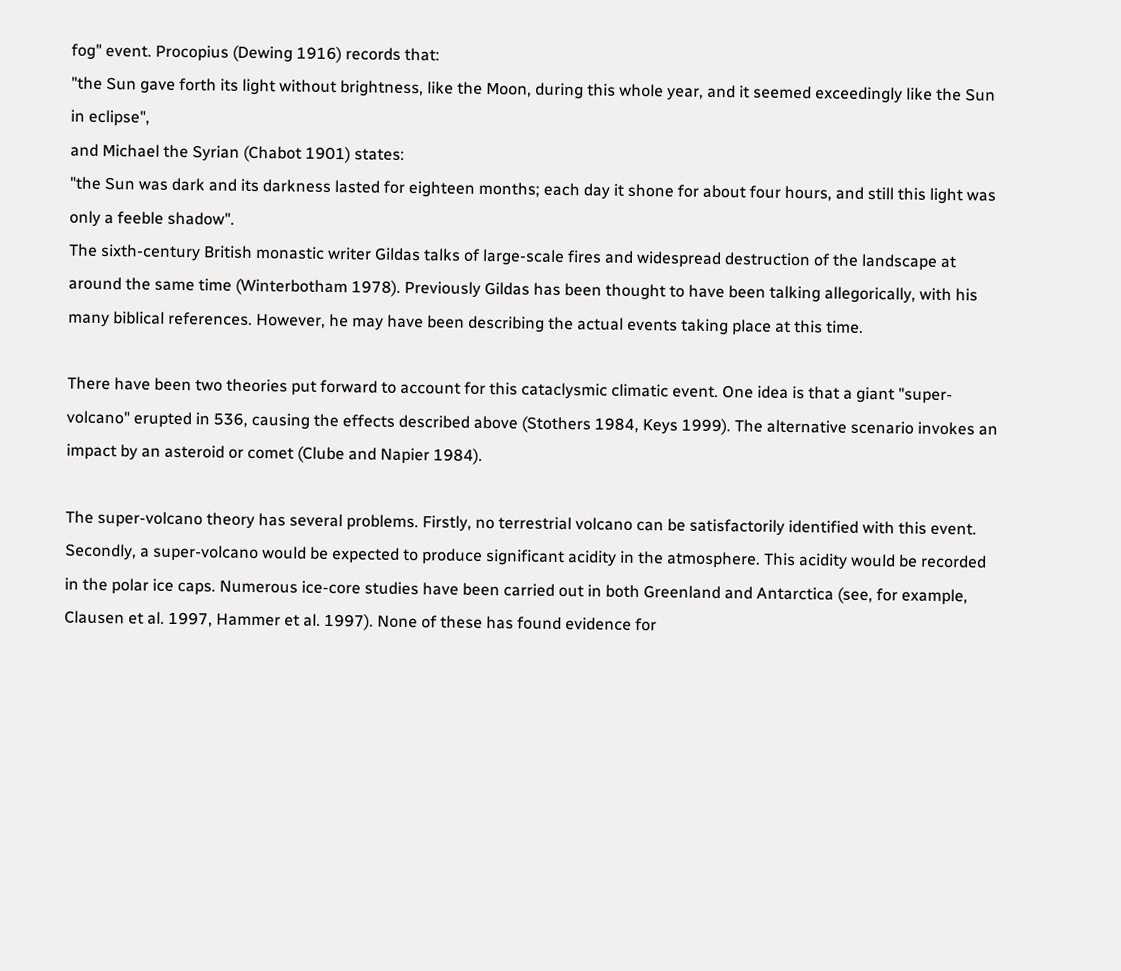fog" event. Procopius (Dewing 1916) records that:
"the Sun gave forth its light without brightness, like the Moon, during this whole year, and it seemed exceedingly like the Sun in eclipse",
and Michael the Syrian (Chabot 1901) states:
"the Sun was dark and its darkness lasted for eighteen months; each day it shone for about four hours, and still this light was only a feeble shadow".
The sixth-century British monastic writer Gildas talks of large-scale fires and widespread destruction of the landscape at around the same time (Winterbotham 1978). Previously Gildas has been thought to have been talking allegorically, with his many biblical references. However, he may have been describing the actual events taking place at this time.

There have been two theories put forward to account for this cataclysmic climatic event. One idea is that a giant "super-volcano" erupted in 536, causing the effects described above (Stothers 1984, Keys 1999). The alternative scenario invokes an impact by an asteroid or comet (Clube and Napier 1984).

The super-volcano theory has several problems. Firstly, no terrestrial volcano can be satisfactorily identified with this event. Secondly, a super-volcano would be expected to produce significant acidity in the atmosphere. This acidity would be recorded in the polar ice caps. Numerous ice-core studies have been carried out in both Greenland and Antarctica (see, for example, Clausen et al. 1997, Hammer et al. 1997). None of these has found evidence for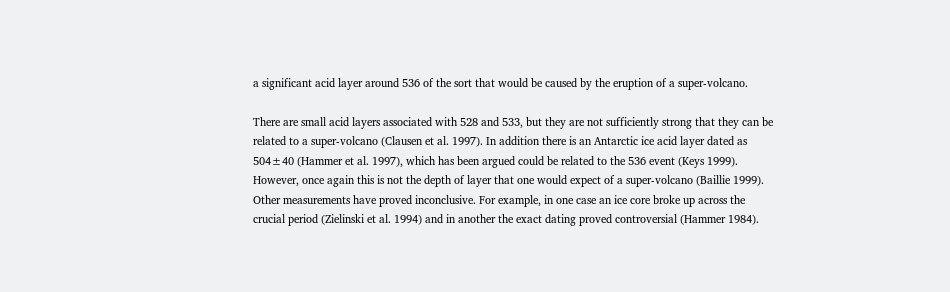a significant acid layer around 536 of the sort that would be caused by the eruption of a super-volcano.

There are small acid layers associated with 528 and 533, but they are not sufficiently strong that they can be related to a super-volcano (Clausen et al. 1997). In addition there is an Antarctic ice acid layer dated as 504±40 (Hammer et al. 1997), which has been argued could be related to the 536 event (Keys 1999). However, once again this is not the depth of layer that one would expect of a super-volcano (Baillie 1999). Other measurements have proved inconclusive. For example, in one case an ice core broke up across the crucial period (Zielinski et al. 1994) and in another the exact dating proved controversial (Hammer 1984).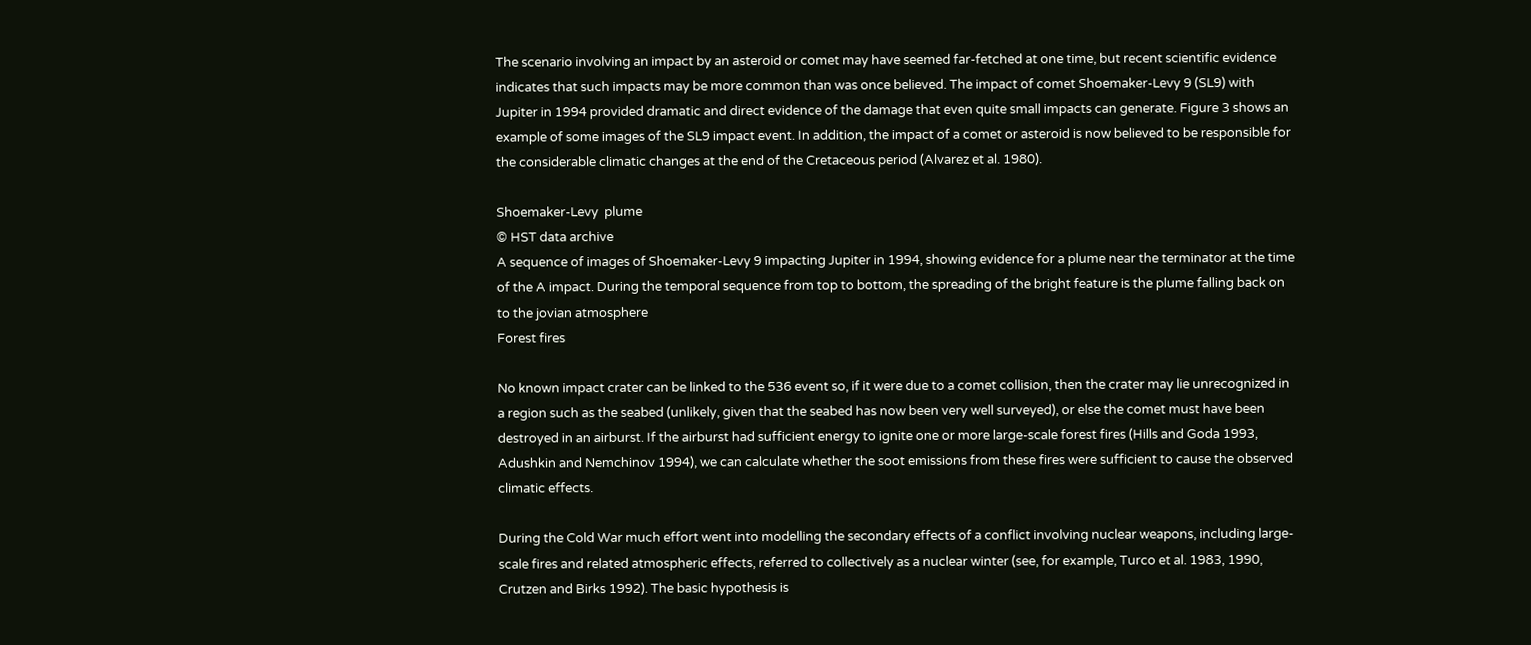The scenario involving an impact by an asteroid or comet may have seemed far-fetched at one time, but recent scientific evidence indicates that such impacts may be more common than was once believed. The impact of comet Shoemaker-Levy 9 (SL9) with Jupiter in 1994 provided dramatic and direct evidence of the damage that even quite small impacts can generate. Figure 3 shows an example of some images of the SL9 impact event. In addition, the impact of a comet or asteroid is now believed to be responsible for the considerable climatic changes at the end of the Cretaceous period (Alvarez et al. 1980).

Shoemaker-Levy  plume
© HST data archive
A sequence of images of Shoemaker-Levy 9 impacting Jupiter in 1994, showing evidence for a plume near the terminator at the time of the A impact. During the temporal sequence from top to bottom, the spreading of the bright feature is the plume falling back on to the jovian atmosphere
Forest fires

No known impact crater can be linked to the 536 event so, if it were due to a comet collision, then the crater may lie unrecognized in a region such as the seabed (unlikely, given that the seabed has now been very well surveyed), or else the comet must have been destroyed in an airburst. If the airburst had sufficient energy to ignite one or more large-scale forest fires (Hills and Goda 1993, Adushkin and Nemchinov 1994), we can calculate whether the soot emissions from these fires were sufficient to cause the observed climatic effects.

During the Cold War much effort went into modelling the secondary effects of a conflict involving nuclear weapons, including large-scale fires and related atmospheric effects, referred to collectively as a nuclear winter (see, for example, Turco et al. 1983, 1990, Crutzen and Birks 1992). The basic hypothesis is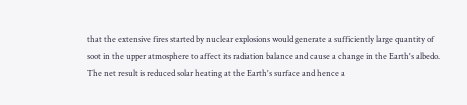that the extensive fires started by nuclear explosions would generate a sufficiently large quantity of soot in the upper atmosphere to affect its radiation balance and cause a change in the Earth's albedo. The net result is reduced solar heating at the Earth's surface and hence a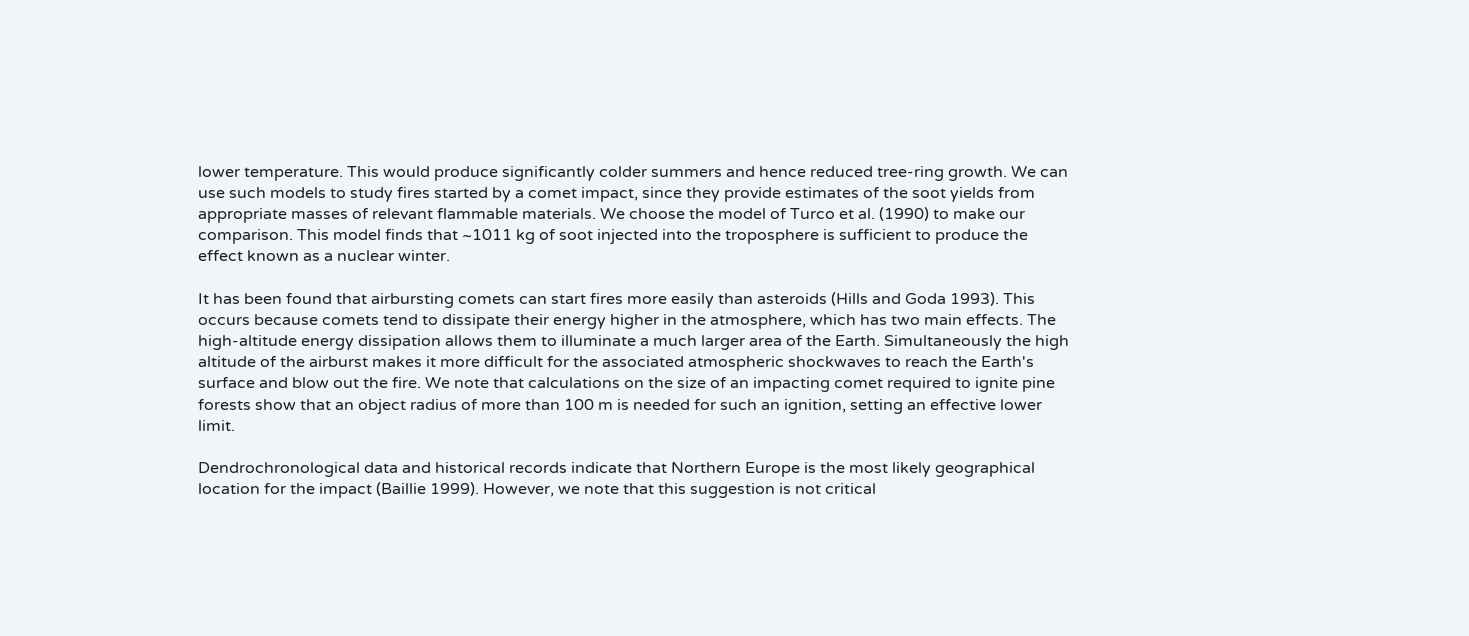lower temperature. This would produce significantly colder summers and hence reduced tree-ring growth. We can use such models to study fires started by a comet impact, since they provide estimates of the soot yields from appropriate masses of relevant flammable materials. We choose the model of Turco et al. (1990) to make our comparison. This model finds that ~1011 kg of soot injected into the troposphere is sufficient to produce the effect known as a nuclear winter.

It has been found that airbursting comets can start fires more easily than asteroids (Hills and Goda 1993). This occurs because comets tend to dissipate their energy higher in the atmosphere, which has two main effects. The high-altitude energy dissipation allows them to illuminate a much larger area of the Earth. Simultaneously the high altitude of the airburst makes it more difficult for the associated atmospheric shockwaves to reach the Earth's surface and blow out the fire. We note that calculations on the size of an impacting comet required to ignite pine forests show that an object radius of more than 100 m is needed for such an ignition, setting an effective lower limit.

Dendrochronological data and historical records indicate that Northern Europe is the most likely geographical location for the impact (Baillie 1999). However, we note that this suggestion is not critical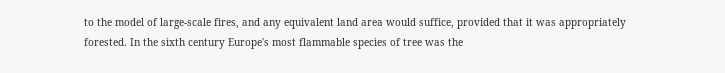to the model of large-scale fires, and any equivalent land area would suffice, provided that it was appropriately forested. In the sixth century Europe's most flammable species of tree was the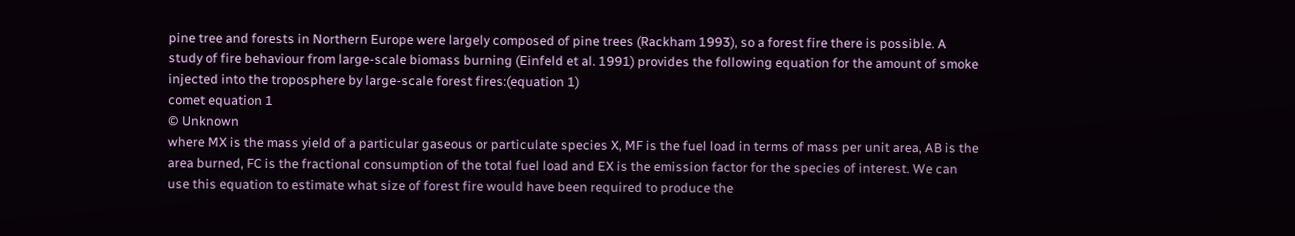pine tree and forests in Northern Europe were largely composed of pine trees (Rackham 1993), so a forest fire there is possible. A study of fire behaviour from large-scale biomass burning (Einfeld et al. 1991) provides the following equation for the amount of smoke injected into the troposphere by large-scale forest fires:(equation 1)
comet equation 1
© Unknown
where MX is the mass yield of a particular gaseous or particulate species X, MF is the fuel load in terms of mass per unit area, AB is the area burned, FC is the fractional consumption of the total fuel load and EX is the emission factor for the species of interest. We can use this equation to estimate what size of forest fire would have been required to produce the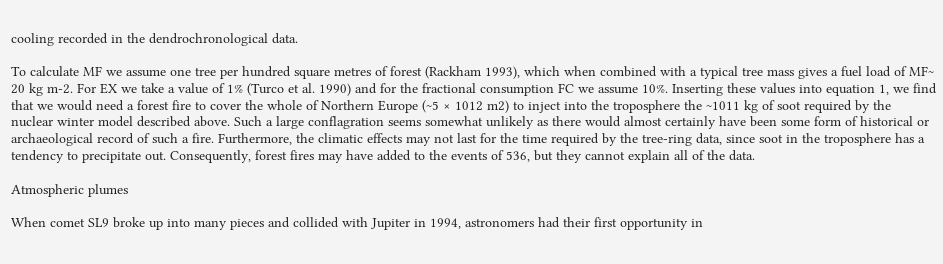cooling recorded in the dendrochronological data.

To calculate MF we assume one tree per hundred square metres of forest (Rackham 1993), which when combined with a typical tree mass gives a fuel load of MF~ 20 kg m-2. For EX we take a value of 1% (Turco et al. 1990) and for the fractional consumption FC we assume 10%. Inserting these values into equation 1, we find that we would need a forest fire to cover the whole of Northern Europe (~5 × 1012 m2) to inject into the troposphere the ~1011 kg of soot required by the nuclear winter model described above. Such a large conflagration seems somewhat unlikely as there would almost certainly have been some form of historical or archaeological record of such a fire. Furthermore, the climatic effects may not last for the time required by the tree-ring data, since soot in the troposphere has a tendency to precipitate out. Consequently, forest fires may have added to the events of 536, but they cannot explain all of the data.

Atmospheric plumes

When comet SL9 broke up into many pieces and collided with Jupiter in 1994, astronomers had their first opportunity in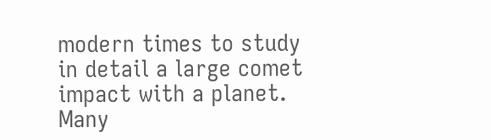modern times to study in detail a large comet impact with a planet. Many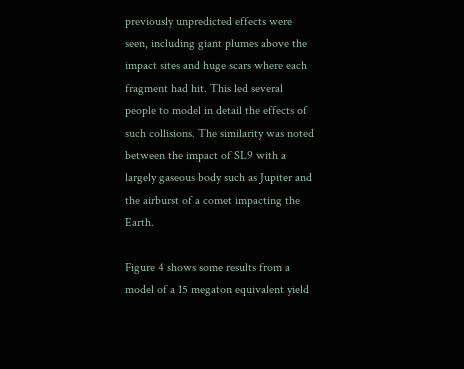previously unpredicted effects were seen, including giant plumes above the impact sites and huge scars where each fragment had hit. This led several people to model in detail the effects of such collisions. The similarity was noted between the impact of SL9 with a largely gaseous body such as Jupiter and the airburst of a comet impacting the Earth.

Figure 4 shows some results from a model of a 15 megaton equivalent yield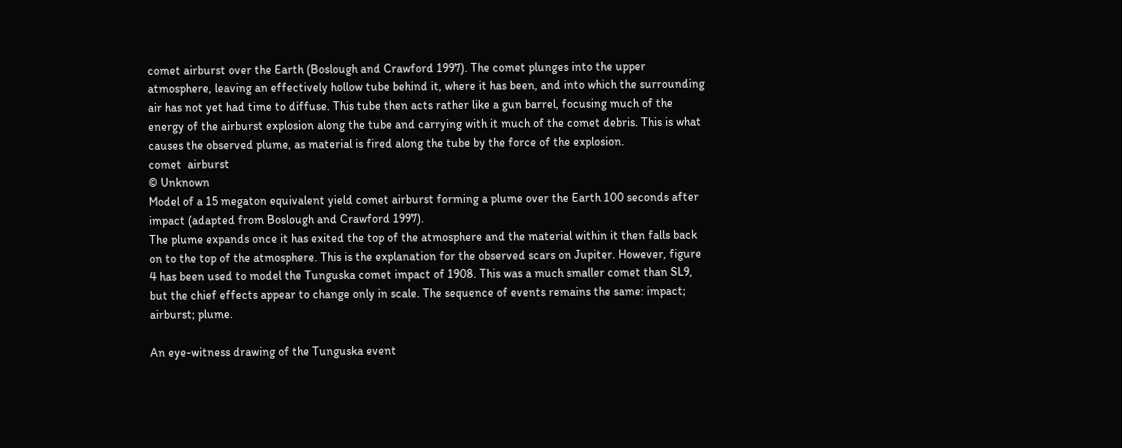comet airburst over the Earth (Boslough and Crawford 1997). The comet plunges into the upper atmosphere, leaving an effectively hollow tube behind it, where it has been, and into which the surrounding air has not yet had time to diffuse. This tube then acts rather like a gun barrel, focusing much of the energy of the airburst explosion along the tube and carrying with it much of the comet debris. This is what causes the observed plume, as material is fired along the tube by the force of the explosion.
comet  airburst
© Unknown
Model of a 15 megaton equivalent yield comet airburst forming a plume over the Earth 100 seconds after impact (adapted from Boslough and Crawford 1997).
The plume expands once it has exited the top of the atmosphere and the material within it then falls back on to the top of the atmosphere. This is the explanation for the observed scars on Jupiter. However, figure 4 has been used to model the Tunguska comet impact of 1908. This was a much smaller comet than SL9, but the chief effects appear to change only in scale. The sequence of events remains the same: impact; airburst; plume.

An eye-witness drawing of the Tunguska event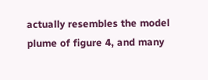actually resembles the model plume of figure 4, and many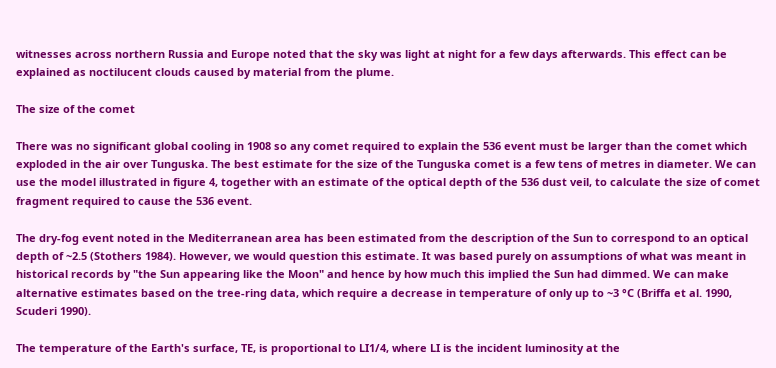witnesses across northern Russia and Europe noted that the sky was light at night for a few days afterwards. This effect can be explained as noctilucent clouds caused by material from the plume.

The size of the comet

There was no significant global cooling in 1908 so any comet required to explain the 536 event must be larger than the comet which exploded in the air over Tunguska. The best estimate for the size of the Tunguska comet is a few tens of metres in diameter. We can use the model illustrated in figure 4, together with an estimate of the optical depth of the 536 dust veil, to calculate the size of comet fragment required to cause the 536 event.

The dry-fog event noted in the Mediterranean area has been estimated from the description of the Sun to correspond to an optical depth of ~2.5 (Stothers 1984). However, we would question this estimate. It was based purely on assumptions of what was meant in historical records by "the Sun appearing like the Moon" and hence by how much this implied the Sun had dimmed. We can make alternative estimates based on the tree-ring data, which require a decrease in temperature of only up to ~3 °C (Briffa et al. 1990, Scuderi 1990).

The temperature of the Earth's surface, TE, is proportional to LI1/4, where LI is the incident luminosity at the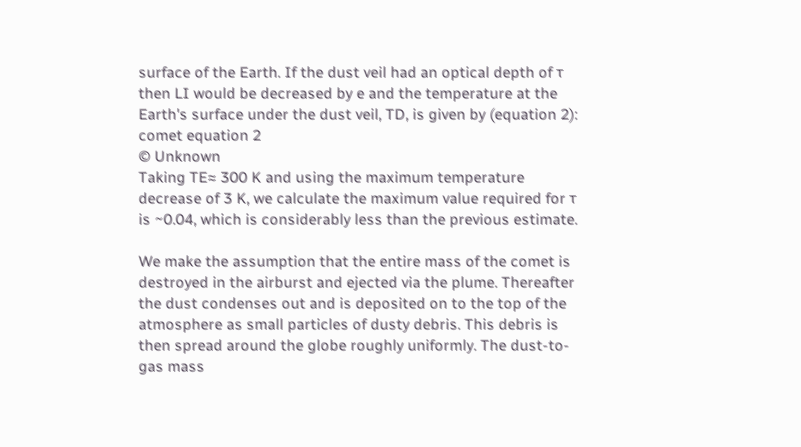surface of the Earth. If the dust veil had an optical depth of τ then LI would be decreased by e and the temperature at the Earth's surface under the dust veil, TD, is given by (equation 2):
comet equation 2
© Unknown
Taking TE≈ 300 K and using the maximum temperature decrease of 3 K, we calculate the maximum value required for τ is ~0.04, which is considerably less than the previous estimate.

We make the assumption that the entire mass of the comet is destroyed in the airburst and ejected via the plume. Thereafter the dust condenses out and is deposited on to the top of the atmosphere as small particles of dusty debris. This debris is then spread around the globe roughly uniformly. The dust-to-gas mass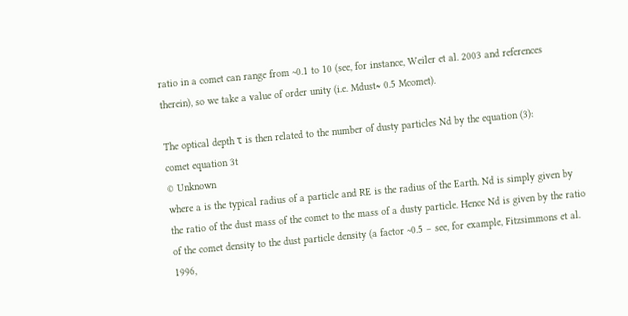ratio in a comet can range from ~0.1 to 10 (see, for instance, Weiler et al. 2003 and references therein), so we take a value of order unity (i.e. Mdust≈ 0.5 Mcomet).

The optical depth τ is then related to the number of dusty particles Nd by the equation (3):
comet equation 3t
© Unknown
where a is the typical radius of a particle and RE is the radius of the Earth. Nd is simply given by the ratio of the dust mass of the comet to the mass of a dusty particle. Hence Nd is given by the ratio of the comet density to the dust particle density (a factor ~0.5 − see, for example, Fitzsimmons et al. 1996,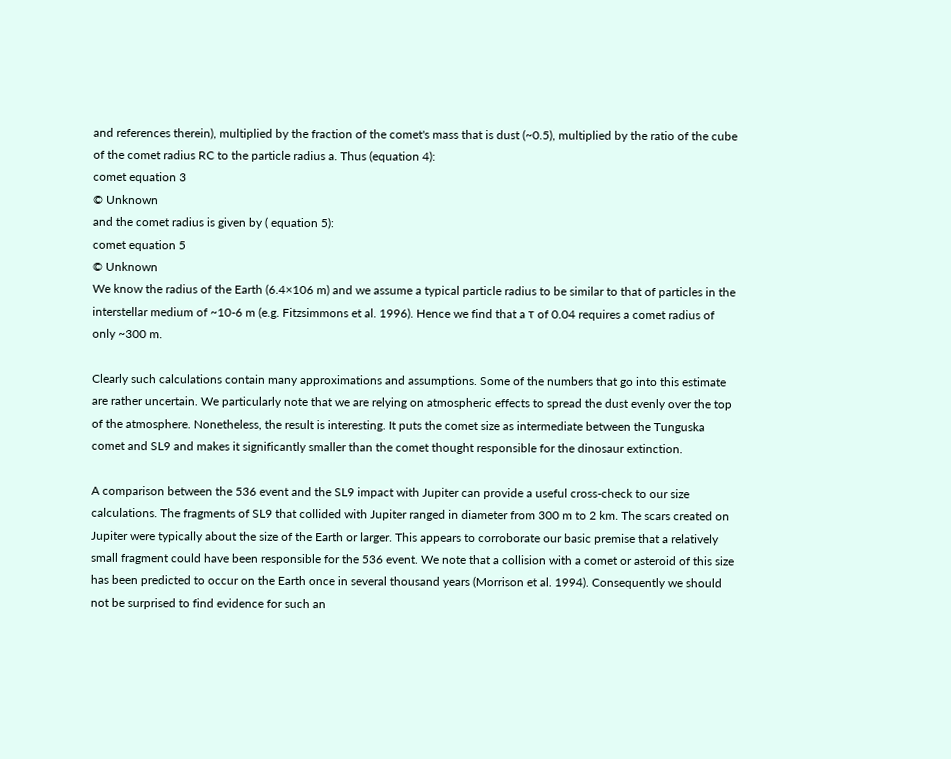and references therein), multiplied by the fraction of the comet's mass that is dust (~0.5), multiplied by the ratio of the cube of the comet radius RC to the particle radius a. Thus (equation 4):
comet equation 3
© Unknown
and the comet radius is given by ( equation 5):
comet equation 5
© Unknown
We know the radius of the Earth (6.4×106 m) and we assume a typical particle radius to be similar to that of particles in the interstellar medium of ~10-6 m (e.g. Fitzsimmons et al. 1996). Hence we find that a τ of 0.04 requires a comet radius of only ~300 m.

Clearly such calculations contain many approximations and assumptions. Some of the numbers that go into this estimate are rather uncertain. We particularly note that we are relying on atmospheric effects to spread the dust evenly over the top of the atmosphere. Nonetheless, the result is interesting. It puts the comet size as intermediate between the Tunguska comet and SL9 and makes it significantly smaller than the comet thought responsible for the dinosaur extinction.

A comparison between the 536 event and the SL9 impact with Jupiter can provide a useful cross-check to our size calculations. The fragments of SL9 that collided with Jupiter ranged in diameter from 300 m to 2 km. The scars created on Jupiter were typically about the size of the Earth or larger. This appears to corroborate our basic premise that a relatively small fragment could have been responsible for the 536 event. We note that a collision with a comet or asteroid of this size has been predicted to occur on the Earth once in several thousand years (Morrison et al. 1994). Consequently we should not be surprised to find evidence for such an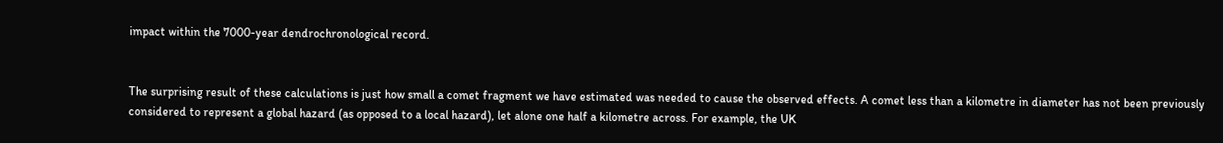impact within the 7000-year dendrochronological record.


The surprising result of these calculations is just how small a comet fragment we have estimated was needed to cause the observed effects. A comet less than a kilometre in diameter has not been previously considered to represent a global hazard (as opposed to a local hazard), let alone one half a kilometre across. For example, the UK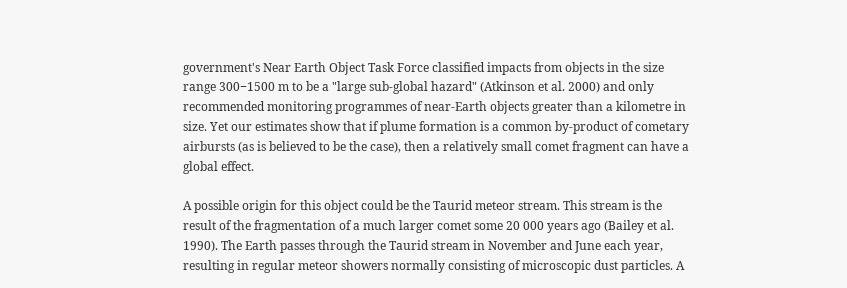government's Near Earth Object Task Force classified impacts from objects in the size range 300−1500 m to be a "large sub-global hazard" (Atkinson et al. 2000) and only recommended monitoring programmes of near-Earth objects greater than a kilometre in size. Yet our estimates show that if plume formation is a common by-product of cometary airbursts (as is believed to be the case), then a relatively small comet fragment can have a global effect.

A possible origin for this object could be the Taurid meteor stream. This stream is the result of the fragmentation of a much larger comet some 20 000 years ago (Bailey et al. 1990). The Earth passes through the Taurid stream in November and June each year, resulting in regular meteor showers normally consisting of microscopic dust particles. A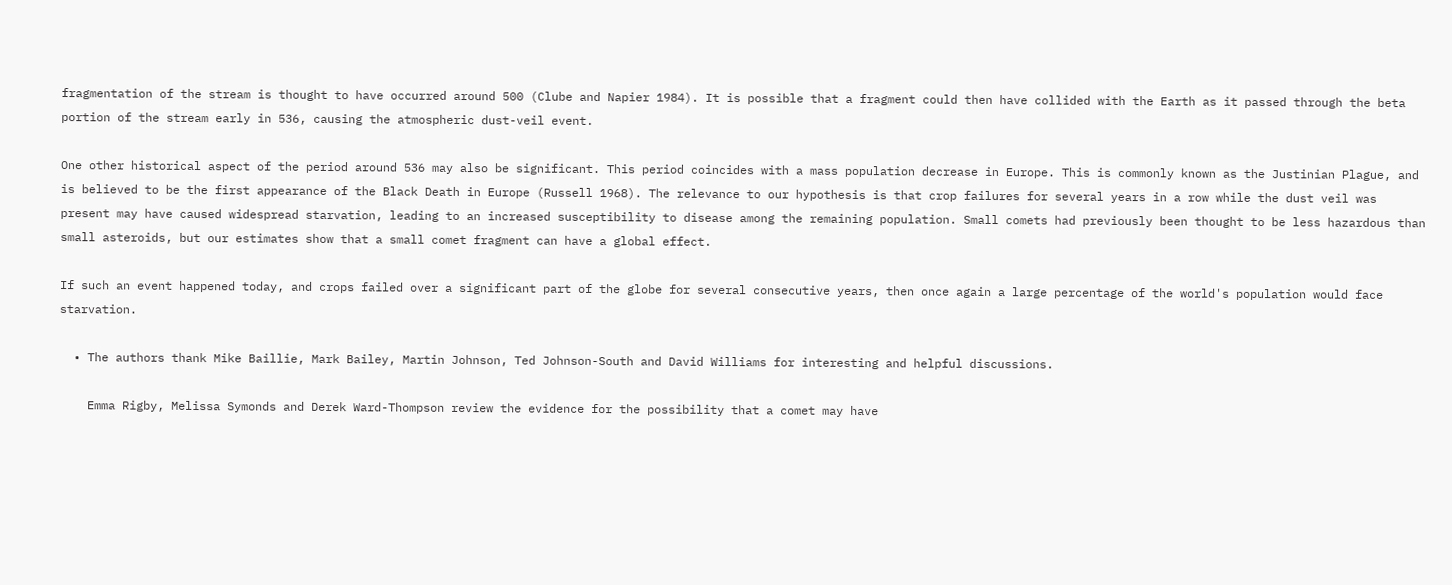fragmentation of the stream is thought to have occurred around 500 (Clube and Napier 1984). It is possible that a fragment could then have collided with the Earth as it passed through the beta portion of the stream early in 536, causing the atmospheric dust-veil event.

One other historical aspect of the period around 536 may also be significant. This period coincides with a mass population decrease in Europe. This is commonly known as the Justinian Plague, and is believed to be the first appearance of the Black Death in Europe (Russell 1968). The relevance to our hypothesis is that crop failures for several years in a row while the dust veil was present may have caused widespread starvation, leading to an increased susceptibility to disease among the remaining population. Small comets had previously been thought to be less hazardous than small asteroids, but our estimates show that a small comet fragment can have a global effect.

If such an event happened today, and crops failed over a significant part of the globe for several consecutive years, then once again a large percentage of the world's population would face starvation.

  • The authors thank Mike Baillie, Mark Bailey, Martin Johnson, Ted Johnson-South and David Williams for interesting and helpful discussions.

    Emma Rigby, Melissa Symonds and Derek Ward-Thompson review the evidence for the possibility that a comet may have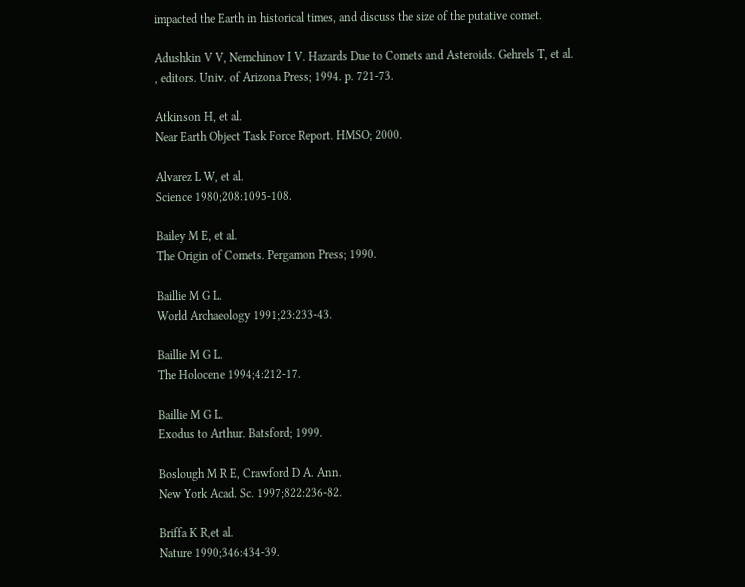impacted the Earth in historical times, and discuss the size of the putative comet.

Adushkin V V, Nemchinov I V. Hazards Due to Comets and Asteroids. Gehrels T, et al. , editors. Univ. of Arizona Press; 1994. p. 721-73.

Atkinson H, et al.
Near Earth Object Task Force Report. HMSO; 2000.

Alvarez L W, et al.
Science 1980;208:1095-108.

Bailey M E, et al.
The Origin of Comets. Pergamon Press; 1990.

Baillie M G L.
World Archaeology 1991;23:233-43.

Baillie M G L.
The Holocene 1994;4:212-17.

Baillie M G L.
Exodus to Arthur. Batsford; 1999.

Boslough M R E, Crawford D A. Ann.
New York Acad. Sc. 1997;822:236-82.

Briffa K R,et al.
Nature 1990;346:434-39.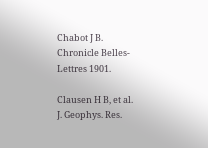Chabot J B.
Chronicle Belles-Lettres 1901.

Clausen H B, et al.
J. Geophys. Res.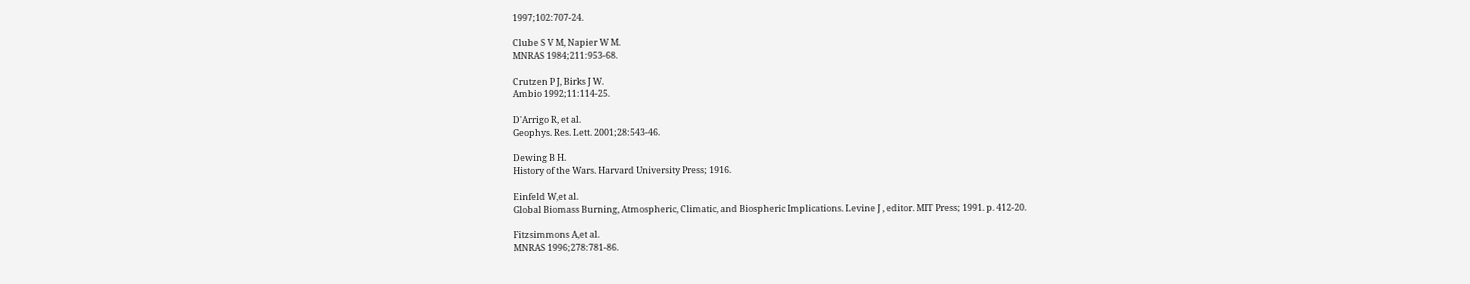1997;102:707-24.

Clube S V M, Napier W M.
MNRAS 1984;211:953-68.

Crutzen P J, Birks J W.
Ambio 1992;11:114-25.

D'Arrigo R, et al.
Geophys. Res. Lett. 2001;28:543-46.

Dewing B H.
History of the Wars. Harvard University Press; 1916.

Einfeld W,et al.
Global Biomass Burning, Atmospheric, Climatic, and Biospheric Implications. Levine J , editor. MIT Press; 1991. p. 412-20.

Fitzsimmons A,et al.
MNRAS 1996;278:781-86.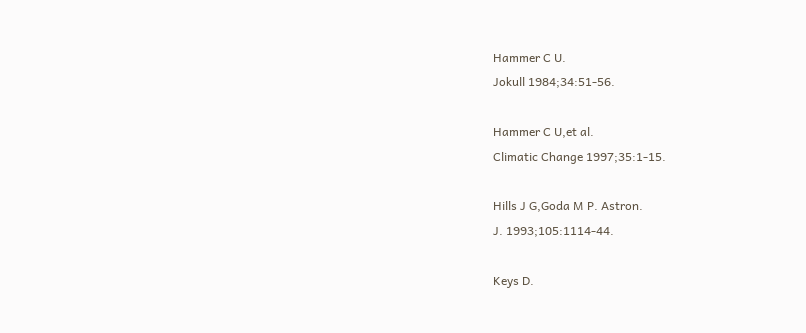Hammer C U.
Jokull 1984;34:51-56.

Hammer C U,et al.
Climatic Change 1997;35:1-15.

Hills J G,Goda M P. Astron.
J. 1993;105:1114-44.

Keys D.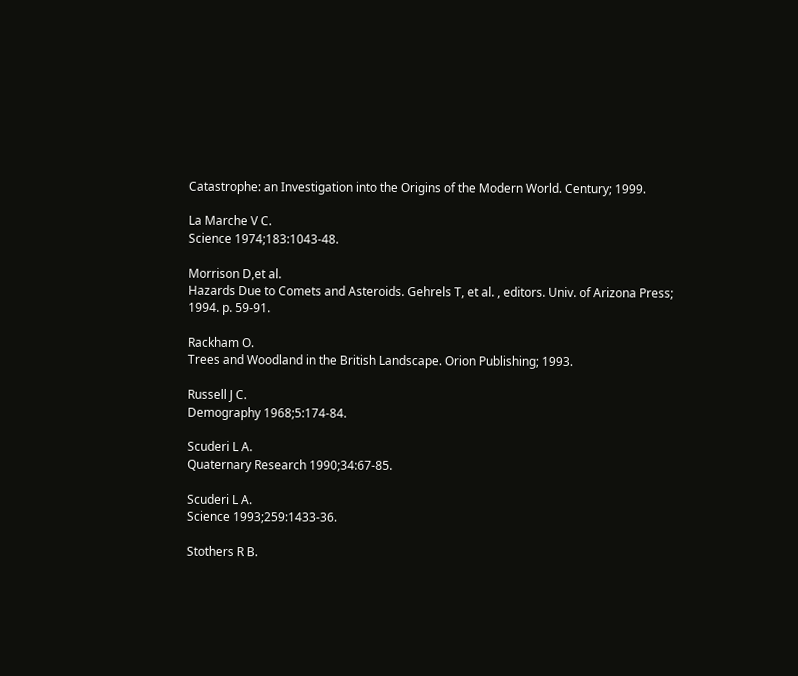Catastrophe: an Investigation into the Origins of the Modern World. Century; 1999.

La Marche V C.
Science 1974;183:1043-48.

Morrison D,et al.
Hazards Due to Comets and Asteroids. Gehrels T, et al. , editors. Univ. of Arizona Press; 1994. p. 59-91.

Rackham O.
Trees and Woodland in the British Landscape. Orion Publishing; 1993.

Russell J C.
Demography 1968;5:174-84.

Scuderi L A.
Quaternary Research 1990;34:67-85.

Scuderi L A.
Science 1993;259:1433-36.

Stothers R B.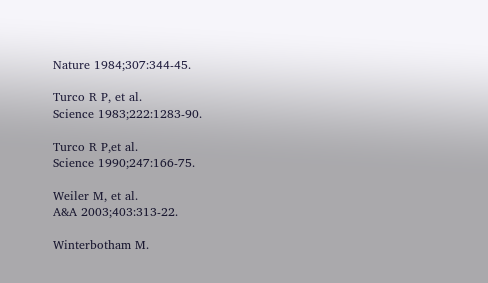Nature 1984;307:344-45.

Turco R P, et al.
Science 1983;222:1283-90.

Turco R P,et al.
Science 1990;247:166-75.

Weiler M, et al.
A&A 2003;403:313-22.

Winterbotham M.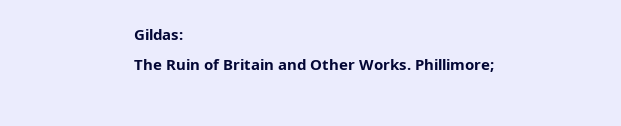Gildas:
The Ruin of Britain and Other Works. Phillimore;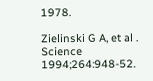1978.

Zielinski G A, et al .
Science 1994;264:948-52.